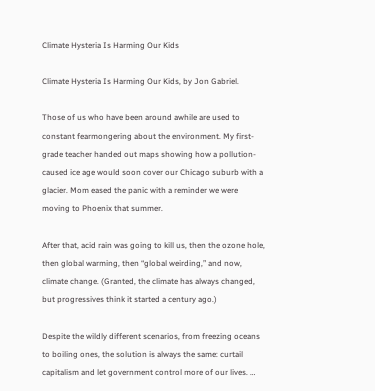Climate Hysteria Is Harming Our Kids

Climate Hysteria Is Harming Our Kids, by Jon Gabriel.

Those of us who have been around awhile are used to constant fearmongering about the environment. My first-grade teacher handed out maps showing how a pollution-caused ice age would soon cover our Chicago suburb with a glacier. Mom eased the panic with a reminder we were moving to Phoenix that summer.

After that, acid rain was going to kill us, then the ozone hole, then global warming, then “global weirding,” and now, climate change. (Granted, the climate has always changed, but progressives think it started a century ago.)

Despite the wildly different scenarios, from freezing oceans to boiling ones, the solution is always the same: curtail capitalism and let government control more of our lives. …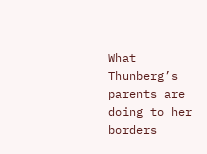What Thunberg’s parents are doing to her borders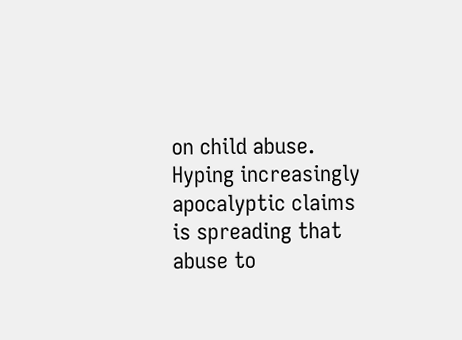on child abuse. Hyping increasingly apocalyptic claims is spreading that abuse to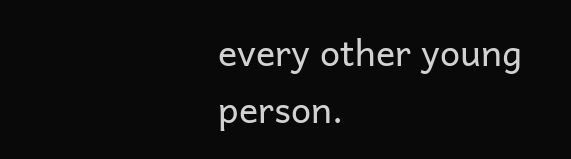every other young person.